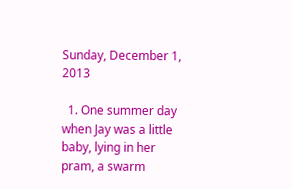Sunday, December 1, 2013

  1. One summer day when Jay was a little baby, lying in her pram, a swarm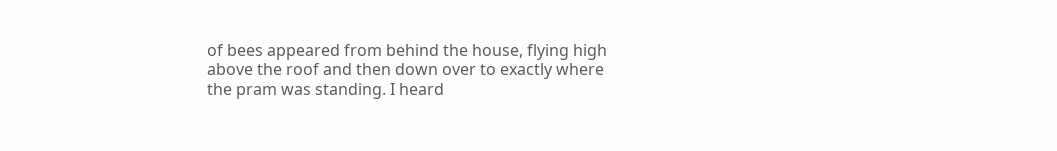of bees appeared from behind the house, flying high above the roof and then down over to exactly where the pram was standing. I heard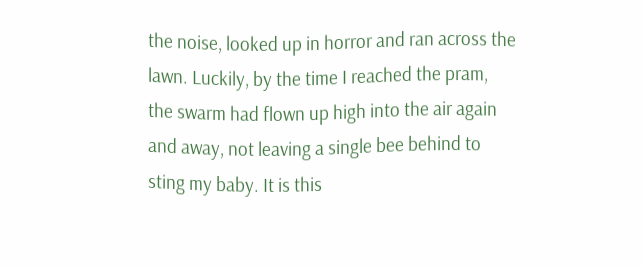the noise, looked up in horror and ran across the lawn. Luckily, by the time I reached the pram, the swarm had flown up high into the air again and away, not leaving a single bee behind to sting my baby. It is this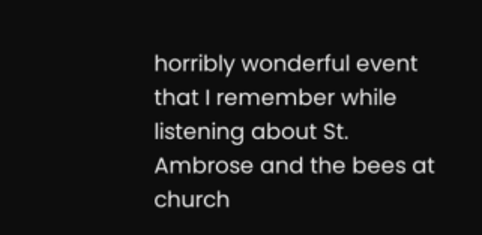horribly wonderful event that I remember while listening about St. Ambrose and the bees at church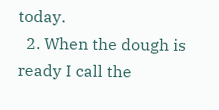today.
  2. When the dough is ready I call the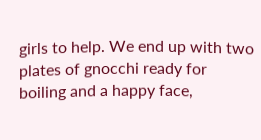girls to help. We end up with two plates of gnocchi ready for boiling and a happy face,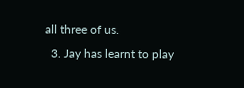all three of us.
  3. Jay has learnt to play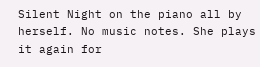Silent Night on the piano all by herself. No music notes. She plays it again for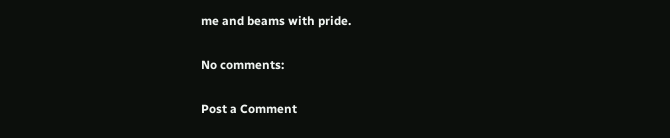me and beams with pride.

No comments:

Post a Comment